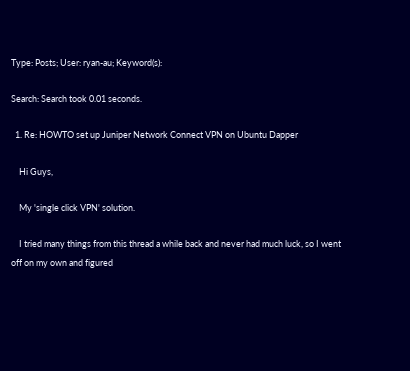Type: Posts; User: ryan-au; Keyword(s):

Search: Search took 0.01 seconds.

  1. Re: HOWTO set up Juniper Network Connect VPN on Ubuntu Dapper

    Hi Guys,

    My 'single click VPN' solution.

    I tried many things from this thread a while back and never had much luck, so I went off on my own and figured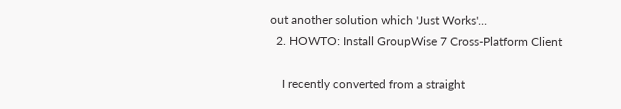out another solution which 'Just Works'...
  2. HOWTO: Install GroupWise 7 Cross-Platform Client

    I recently converted from a straight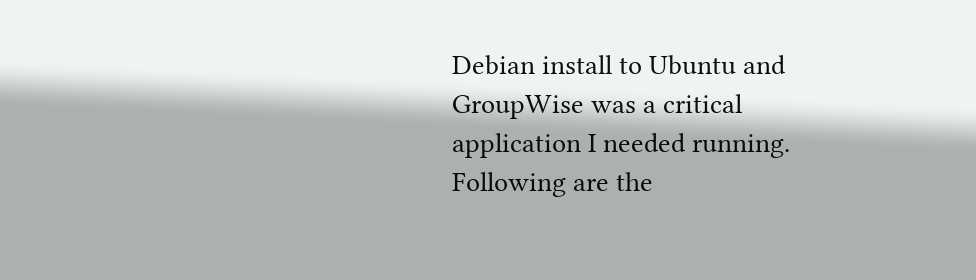Debian install to Ubuntu and GroupWise was a critical application I needed running. Following are the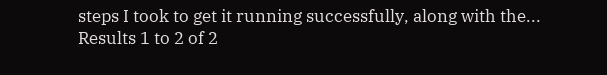steps I took to get it running successfully, along with the...
Results 1 to 2 of 2